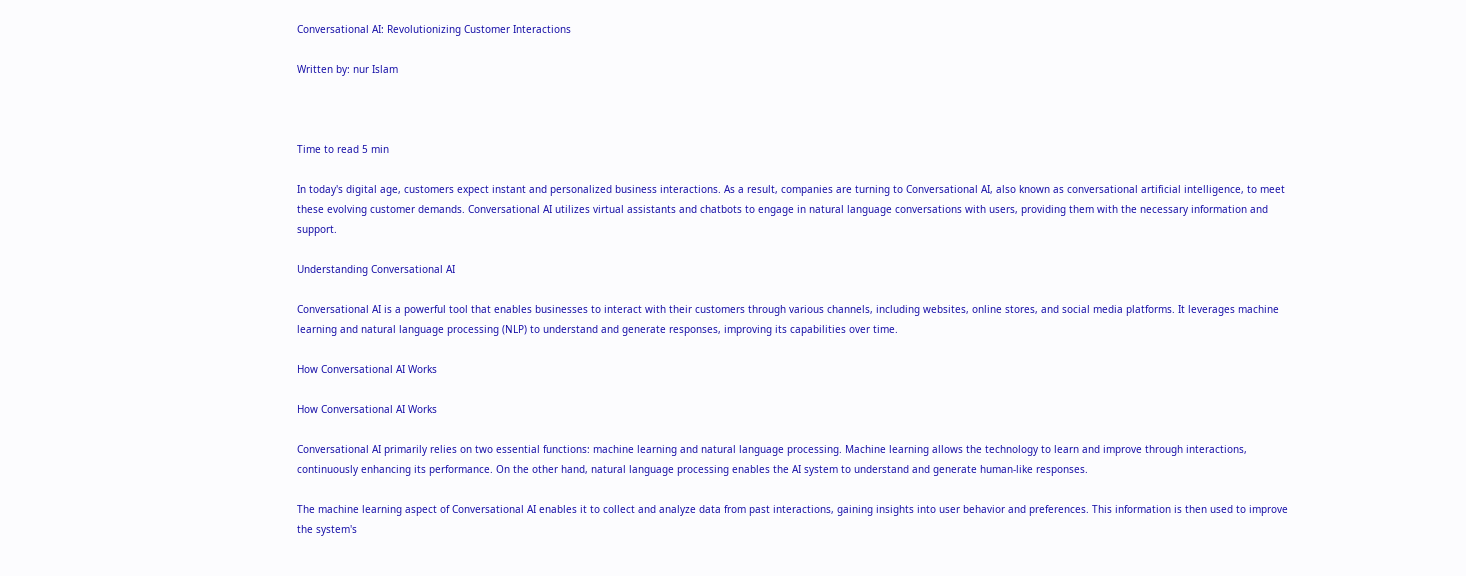Conversational AI: Revolutionizing Customer Interactions

Written by: nur Islam



Time to read 5 min

In today's digital age, customers expect instant and personalized business interactions. As a result, companies are turning to Conversational AI, also known as conversational artificial intelligence, to meet these evolving customer demands. Conversational AI utilizes virtual assistants and chatbots to engage in natural language conversations with users, providing them with the necessary information and support.

Understanding Conversational AI

Conversational AI is a powerful tool that enables businesses to interact with their customers through various channels, including websites, online stores, and social media platforms. It leverages machine learning and natural language processing (NLP) to understand and generate responses, improving its capabilities over time.

How Conversational AI Works

How Conversational AI Works

Conversational AI primarily relies on two essential functions: machine learning and natural language processing. Machine learning allows the technology to learn and improve through interactions, continuously enhancing its performance. On the other hand, natural language processing enables the AI system to understand and generate human-like responses.

The machine learning aspect of Conversational AI enables it to collect and analyze data from past interactions, gaining insights into user behavior and preferences. This information is then used to improve the system's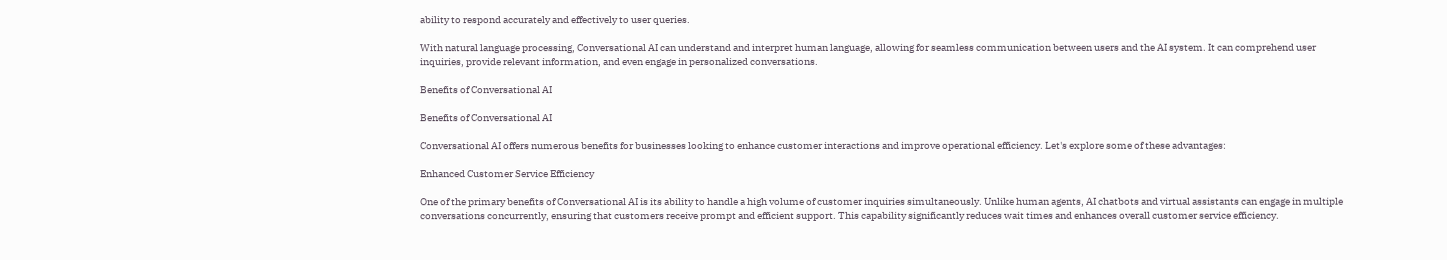ability to respond accurately and effectively to user queries.

With natural language processing, Conversational AI can understand and interpret human language, allowing for seamless communication between users and the AI system. It can comprehend user inquiries, provide relevant information, and even engage in personalized conversations.

Benefits of Conversational AI

Benefits of Conversational AI

Conversational AI offers numerous benefits for businesses looking to enhance customer interactions and improve operational efficiency. Let's explore some of these advantages:

Enhanced Customer Service Efficiency

One of the primary benefits of Conversational AI is its ability to handle a high volume of customer inquiries simultaneously. Unlike human agents, AI chatbots and virtual assistants can engage in multiple conversations concurrently, ensuring that customers receive prompt and efficient support. This capability significantly reduces wait times and enhances overall customer service efficiency.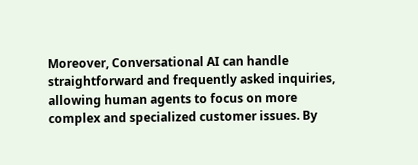Moreover, Conversational AI can handle straightforward and frequently asked inquiries, allowing human agents to focus on more complex and specialized customer issues. By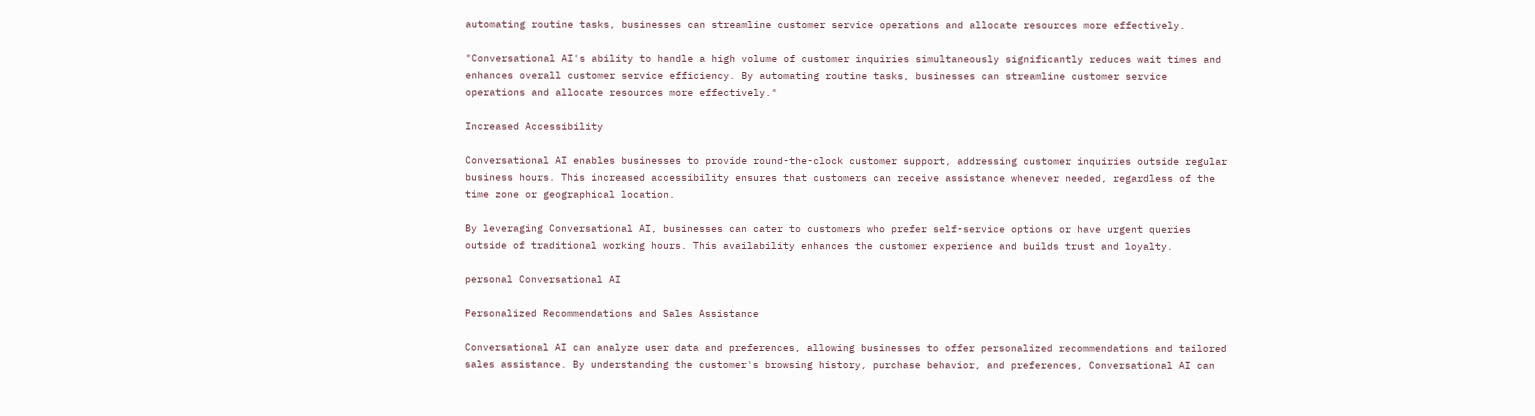automating routine tasks, businesses can streamline customer service operations and allocate resources more effectively.

"Conversational AI's ability to handle a high volume of customer inquiries simultaneously significantly reduces wait times and enhances overall customer service efficiency. By automating routine tasks, businesses can streamline customer service operations and allocate resources more effectively."

Increased Accessibility

Conversational AI enables businesses to provide round-the-clock customer support, addressing customer inquiries outside regular business hours. This increased accessibility ensures that customers can receive assistance whenever needed, regardless of the time zone or geographical location.

By leveraging Conversational AI, businesses can cater to customers who prefer self-service options or have urgent queries outside of traditional working hours. This availability enhances the customer experience and builds trust and loyalty.

personal Conversational AI

Personalized Recommendations and Sales Assistance

Conversational AI can analyze user data and preferences, allowing businesses to offer personalized recommendations and tailored sales assistance. By understanding the customer's browsing history, purchase behavior, and preferences, Conversational AI can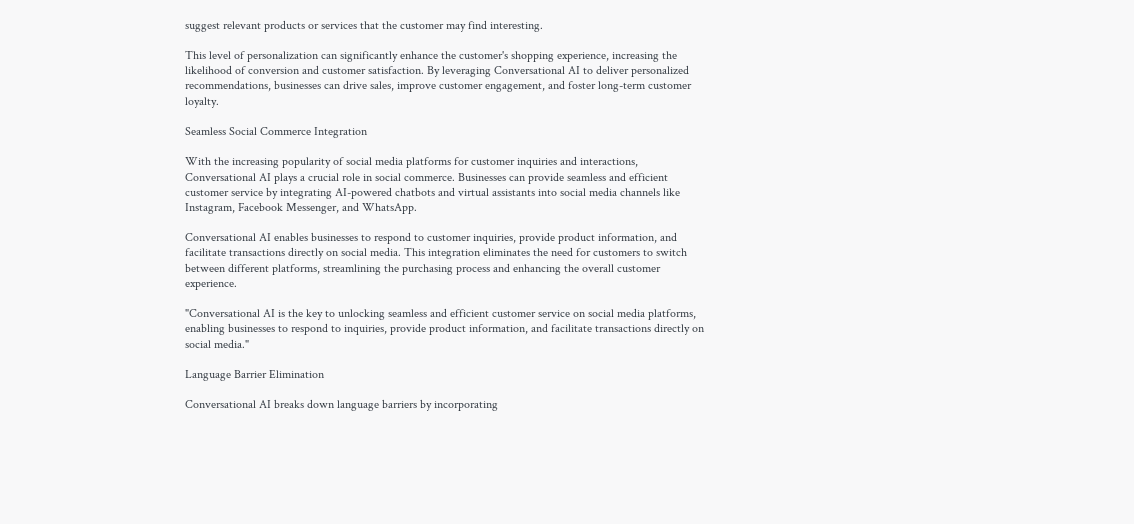suggest relevant products or services that the customer may find interesting.

This level of personalization can significantly enhance the customer's shopping experience, increasing the likelihood of conversion and customer satisfaction. By leveraging Conversational AI to deliver personalized recommendations, businesses can drive sales, improve customer engagement, and foster long-term customer loyalty.

Seamless Social Commerce Integration

With the increasing popularity of social media platforms for customer inquiries and interactions, Conversational AI plays a crucial role in social commerce. Businesses can provide seamless and efficient customer service by integrating AI-powered chatbots and virtual assistants into social media channels like Instagram, Facebook Messenger, and WhatsApp.

Conversational AI enables businesses to respond to customer inquiries, provide product information, and facilitate transactions directly on social media. This integration eliminates the need for customers to switch between different platforms, streamlining the purchasing process and enhancing the overall customer experience.

"Conversational AI is the key to unlocking seamless and efficient customer service on social media platforms, enabling businesses to respond to inquiries, provide product information, and facilitate transactions directly on social media."

Language Barrier Elimination

Conversational AI breaks down language barriers by incorporating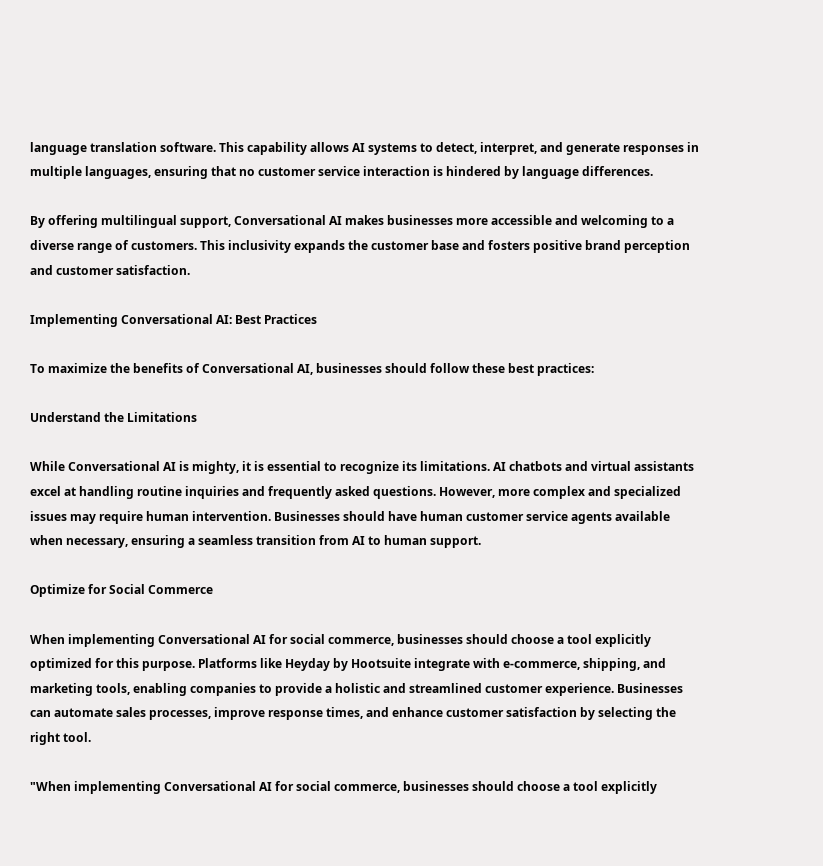language translation software. This capability allows AI systems to detect, interpret, and generate responses in multiple languages, ensuring that no customer service interaction is hindered by language differences.

By offering multilingual support, Conversational AI makes businesses more accessible and welcoming to a diverse range of customers. This inclusivity expands the customer base and fosters positive brand perception and customer satisfaction.

Implementing Conversational AI: Best Practices

To maximize the benefits of Conversational AI, businesses should follow these best practices:

Understand the Limitations

While Conversational AI is mighty, it is essential to recognize its limitations. AI chatbots and virtual assistants excel at handling routine inquiries and frequently asked questions. However, more complex and specialized issues may require human intervention. Businesses should have human customer service agents available when necessary, ensuring a seamless transition from AI to human support.

Optimize for Social Commerce

When implementing Conversational AI for social commerce, businesses should choose a tool explicitly optimized for this purpose. Platforms like Heyday by Hootsuite integrate with e-commerce, shipping, and marketing tools, enabling companies to provide a holistic and streamlined customer experience. Businesses can automate sales processes, improve response times, and enhance customer satisfaction by selecting the right tool.

"When implementing Conversational AI for social commerce, businesses should choose a tool explicitly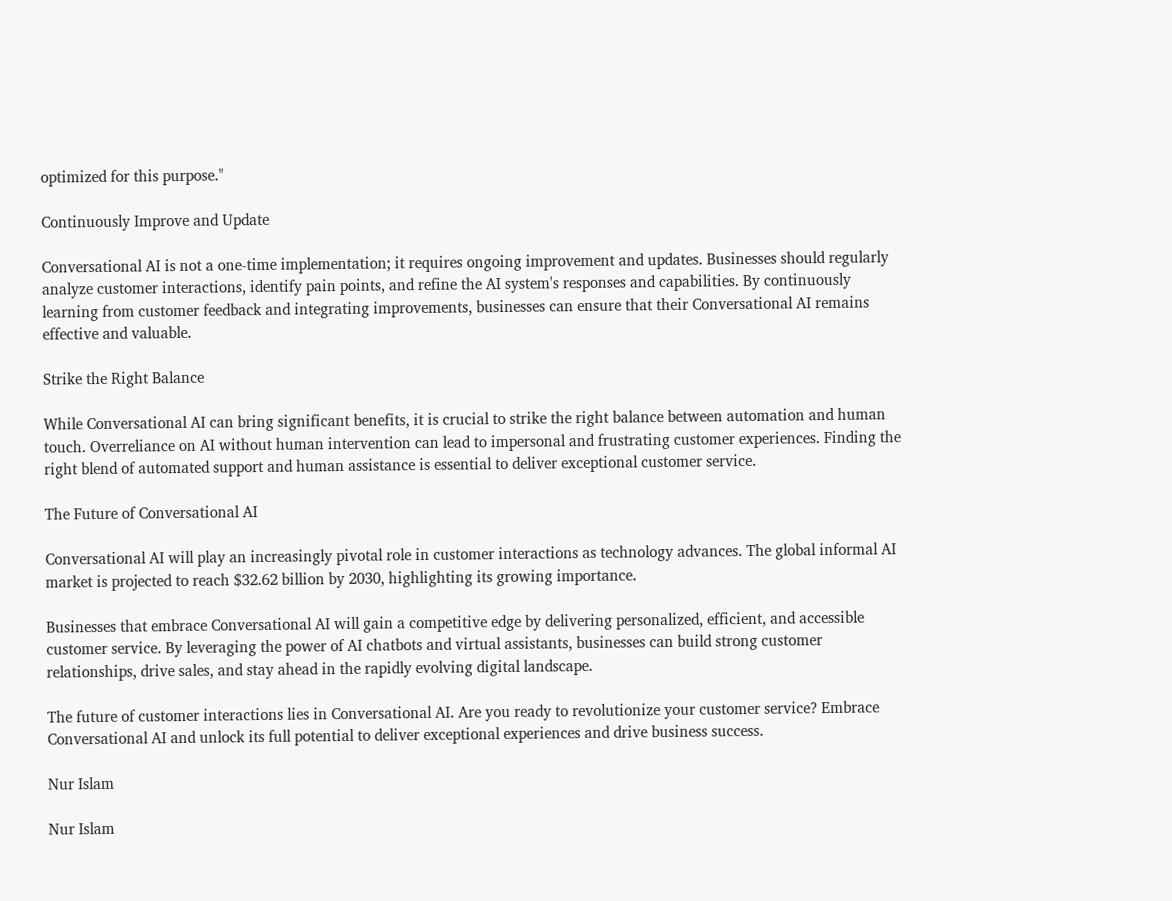optimized for this purpose."

Continuously Improve and Update

Conversational AI is not a one-time implementation; it requires ongoing improvement and updates. Businesses should regularly analyze customer interactions, identify pain points, and refine the AI system's responses and capabilities. By continuously learning from customer feedback and integrating improvements, businesses can ensure that their Conversational AI remains effective and valuable.

Strike the Right Balance

While Conversational AI can bring significant benefits, it is crucial to strike the right balance between automation and human touch. Overreliance on AI without human intervention can lead to impersonal and frustrating customer experiences. Finding the right blend of automated support and human assistance is essential to deliver exceptional customer service.

The Future of Conversational AI

Conversational AI will play an increasingly pivotal role in customer interactions as technology advances. The global informal AI market is projected to reach $32.62 billion by 2030, highlighting its growing importance.

Businesses that embrace Conversational AI will gain a competitive edge by delivering personalized, efficient, and accessible customer service. By leveraging the power of AI chatbots and virtual assistants, businesses can build strong customer relationships, drive sales, and stay ahead in the rapidly evolving digital landscape.

The future of customer interactions lies in Conversational AI. Are you ready to revolutionize your customer service? Embrace Conversational AI and unlock its full potential to deliver exceptional experiences and drive business success.

Nur Islam

Nur Islam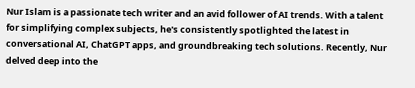Nur Islam is a passionate tech writer and an avid follower of AI trends. With a talent for simplifying complex subjects, he's consistently spotlighted the latest in conversational AI, ChatGPT apps, and groundbreaking tech solutions. Recently, Nur delved deep into the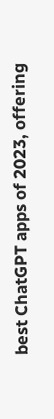best ChatGPT apps of 2023, offering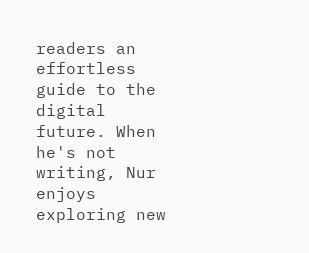readers an effortless guide to the digital future. When he's not writing, Nur enjoys exploring new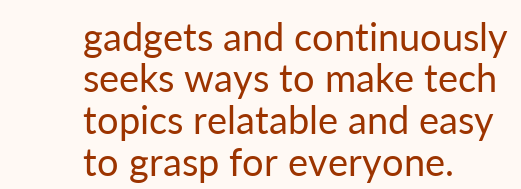gadgets and continuously seeks ways to make tech topics relatable and easy to grasp for everyone.